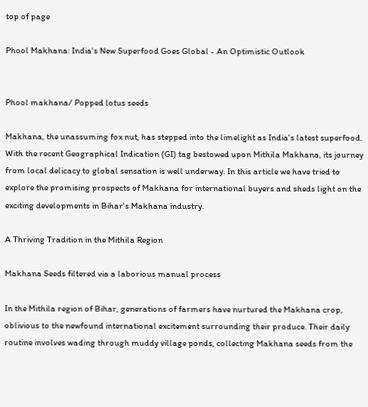top of page

Phool Makhana: India's New Superfood Goes Global - An Optimistic Outlook


Phool makhana/ Popped lotus seeds

Makhana, the unassuming fox nut, has stepped into the limelight as India's latest superfood. With the recent Geographical Indication (GI) tag bestowed upon Mithila Makhana, its journey from local delicacy to global sensation is well underway. In this article we have tried to explore the promising prospects of Makhana for international buyers and sheds light on the exciting developments in Bihar's Makhana industry.

A Thriving Tradition in the Mithila Region

Makhana Seeds filtered via a laborious manual process

In the Mithila region of Bihar, generations of farmers have nurtured the Makhana crop, oblivious to the newfound international excitement surrounding their produce. Their daily routine involves wading through muddy village ponds, collecting Makhana seeds from the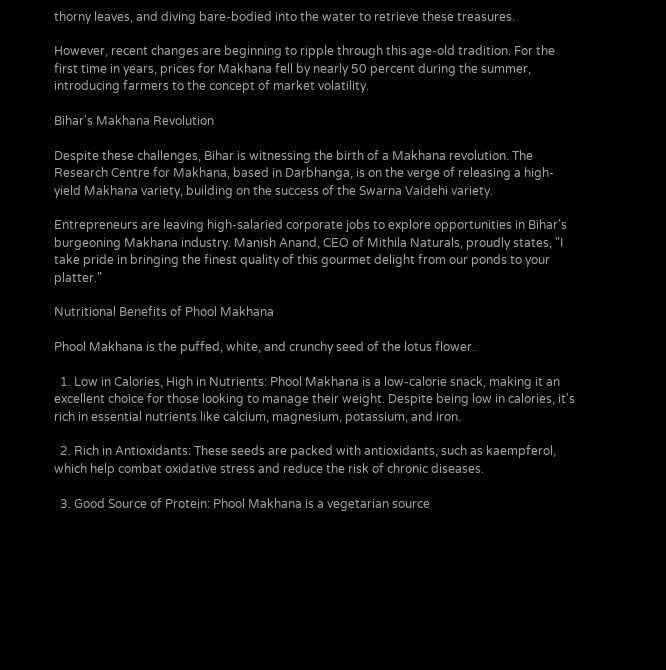thorny leaves, and diving bare-bodied into the water to retrieve these treasures.

However, recent changes are beginning to ripple through this age-old tradition. For the first time in years, prices for Makhana fell by nearly 50 percent during the summer, introducing farmers to the concept of market volatility.

Bihar's Makhana Revolution

Despite these challenges, Bihar is witnessing the birth of a Makhana revolution. The Research Centre for Makhana, based in Darbhanga, is on the verge of releasing a high-yield Makhana variety, building on the success of the Swarna Vaidehi variety.

Entrepreneurs are leaving high-salaried corporate jobs to explore opportunities in Bihar's burgeoning Makhana industry. Manish Anand, CEO of Mithila Naturals, proudly states, "I take pride in bringing the finest quality of this gourmet delight from our ponds to your platter."

Nutritional Benefits of Phool Makhana

Phool Makhana is the puffed, white, and crunchy seed of the lotus flower.

  1. Low in Calories, High in Nutrients: Phool Makhana is a low-calorie snack, making it an excellent choice for those looking to manage their weight. Despite being low in calories, it's rich in essential nutrients like calcium, magnesium, potassium, and iron.

  2. Rich in Antioxidants: These seeds are packed with antioxidants, such as kaempferol, which help combat oxidative stress and reduce the risk of chronic diseases.

  3. Good Source of Protein: Phool Makhana is a vegetarian source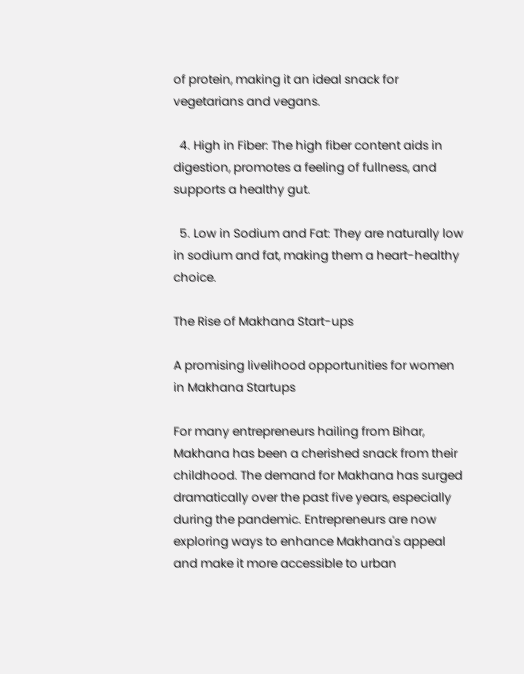of protein, making it an ideal snack for vegetarians and vegans.

  4. High in Fiber: The high fiber content aids in digestion, promotes a feeling of fullness, and supports a healthy gut.

  5. Low in Sodium and Fat: They are naturally low in sodium and fat, making them a heart-healthy choice.

The Rise of Makhana Start-ups

A promising livelihood opportunities for women in Makhana Startups

For many entrepreneurs hailing from Bihar, Makhana has been a cherished snack from their childhood. The demand for Makhana has surged dramatically over the past five years, especially during the pandemic. Entrepreneurs are now exploring ways to enhance Makhana's appeal and make it more accessible to urban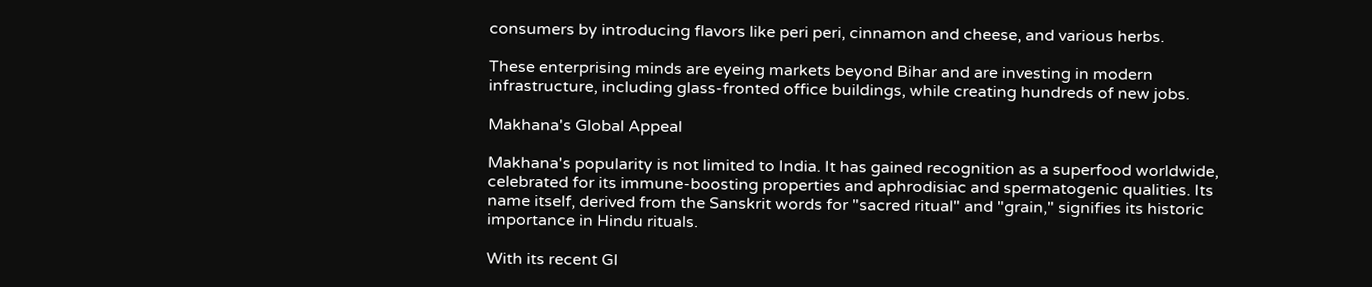consumers by introducing flavors like peri peri, cinnamon and cheese, and various herbs.

These enterprising minds are eyeing markets beyond Bihar and are investing in modern infrastructure, including glass-fronted office buildings, while creating hundreds of new jobs.

Makhana's Global Appeal

Makhana's popularity is not limited to India. It has gained recognition as a superfood worldwide, celebrated for its immune-boosting properties and aphrodisiac and spermatogenic qualities. Its name itself, derived from the Sanskrit words for "sacred ritual" and "grain," signifies its historic importance in Hindu rituals.

With its recent GI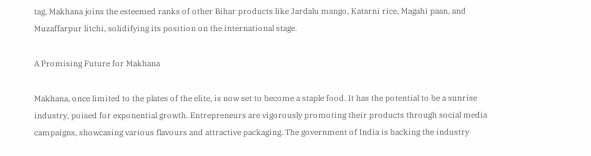tag, Makhana joins the esteemed ranks of other Bihar products like Jardalu mango, Katarni rice, Magahi paan, and Muzaffarpur litchi, solidifying its position on the international stage.

A Promising Future for Makhana

Makhana, once limited to the plates of the elite, is now set to become a staple food. It has the potential to be a sunrise industry, poised for exponential growth. Entrepreneurs are vigorously promoting their products through social media campaigns, showcasing various flavours and attractive packaging. The government of India is backing the industry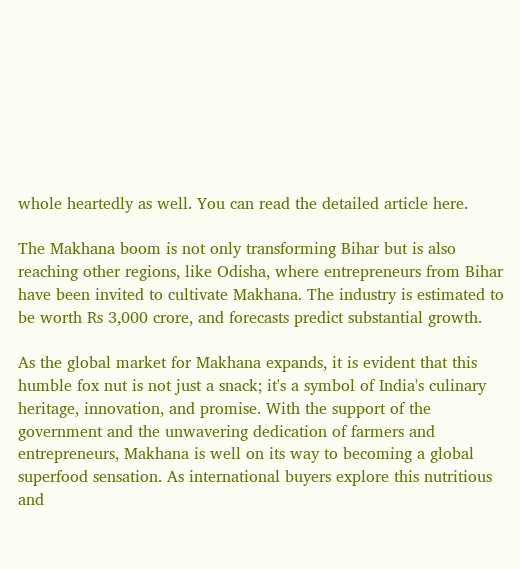whole heartedly as well. You can read the detailed article here.

The Makhana boom is not only transforming Bihar but is also reaching other regions, like Odisha, where entrepreneurs from Bihar have been invited to cultivate Makhana. The industry is estimated to be worth Rs 3,000 crore, and forecasts predict substantial growth.

As the global market for Makhana expands, it is evident that this humble fox nut is not just a snack; it's a symbol of India's culinary heritage, innovation, and promise. With the support of the government and the unwavering dedication of farmers and entrepreneurs, Makhana is well on its way to becoming a global superfood sensation. As international buyers explore this nutritious and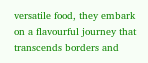versatile food, they embark on a flavourful journey that transcends borders and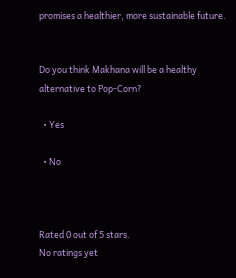promises a healthier, more sustainable future.


Do you think Makhana will be a healthy alternative to Pop-Corn?

  • Yes

  • No



Rated 0 out of 5 stars.
No ratings yet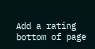Add a rating
bottom of page